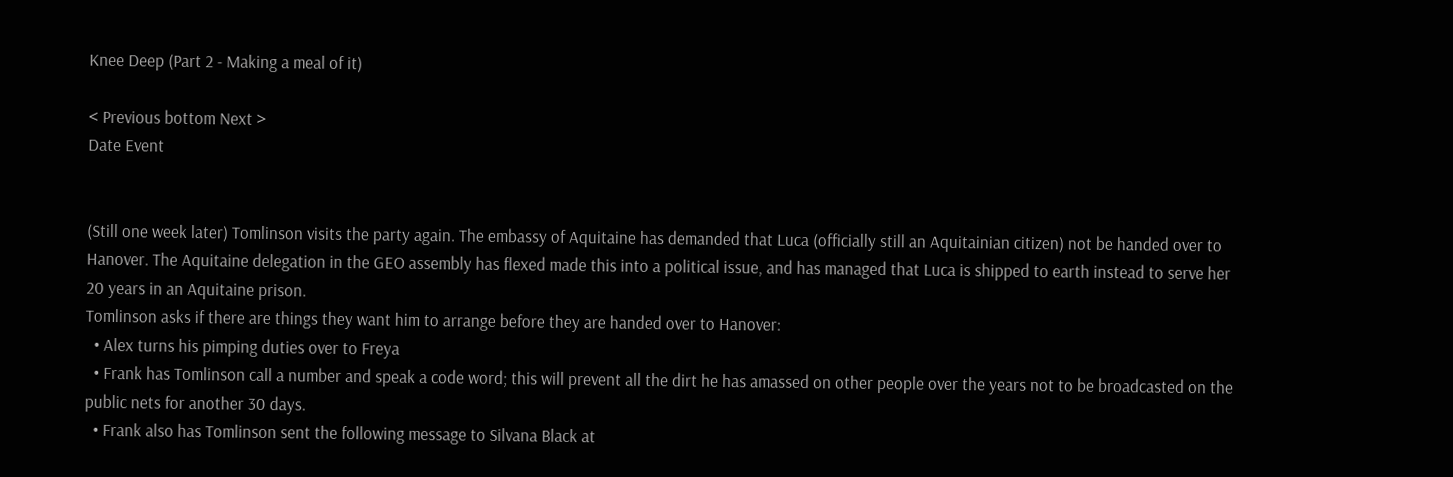Knee Deep (Part 2 - Making a meal of it)

< Previous bottom Next >
Date Event


(Still one week later) Tomlinson visits the party again. The embassy of Aquitaine has demanded that Luca (officially still an Aquitainian citizen) not be handed over to Hanover. The Aquitaine delegation in the GEO assembly has flexed made this into a political issue, and has managed that Luca is shipped to earth instead to serve her 20 years in an Aquitaine prison.
Tomlinson asks if there are things they want him to arrange before they are handed over to Hanover:
  • Alex turns his pimping duties over to Freya
  • Frank has Tomlinson call a number and speak a code word; this will prevent all the dirt he has amassed on other people over the years not to be broadcasted on the public nets for another 30 days.
  • Frank also has Tomlinson sent the following message to Silvana Black at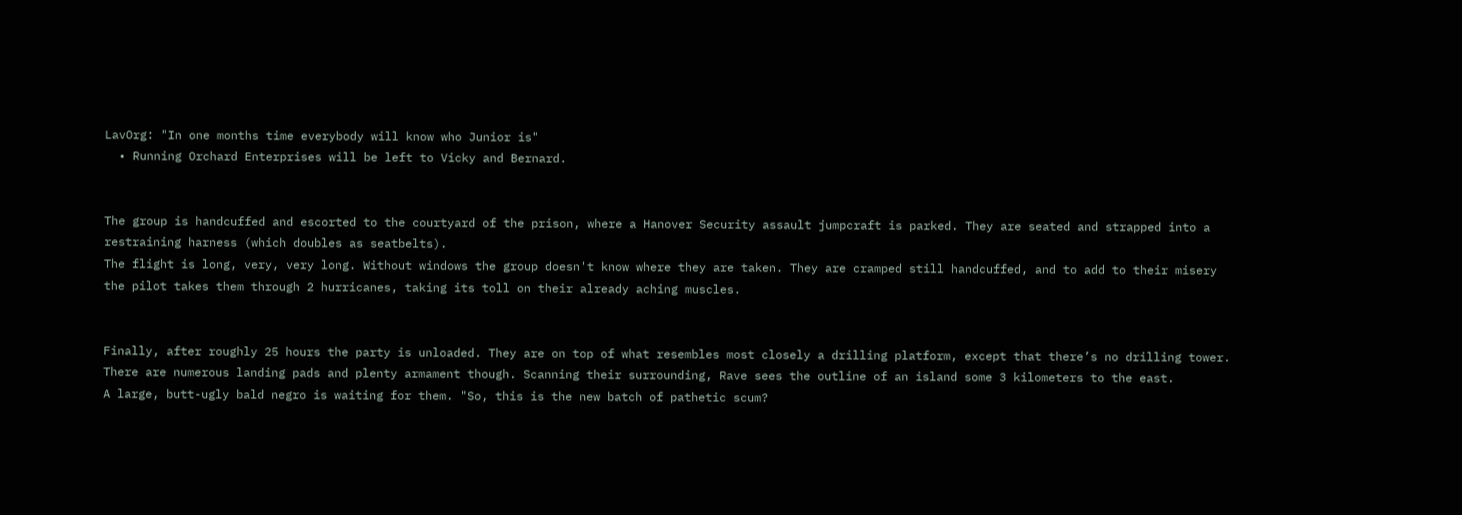LavOrg: "In one months time everybody will know who Junior is"
  • Running Orchard Enterprises will be left to Vicky and Bernard.


The group is handcuffed and escorted to the courtyard of the prison, where a Hanover Security assault jumpcraft is parked. They are seated and strapped into a restraining harness (which doubles as seatbelts).
The flight is long, very, very long. Without windows the group doesn't know where they are taken. They are cramped still handcuffed, and to add to their misery the pilot takes them through 2 hurricanes, taking its toll on their already aching muscles.


Finally, after roughly 25 hours the party is unloaded. They are on top of what resembles most closely a drilling platform, except that there’s no drilling tower. There are numerous landing pads and plenty armament though. Scanning their surrounding, Rave sees the outline of an island some 3 kilometers to the east.
A large, butt-ugly bald negro is waiting for them. "So, this is the new batch of pathetic scum?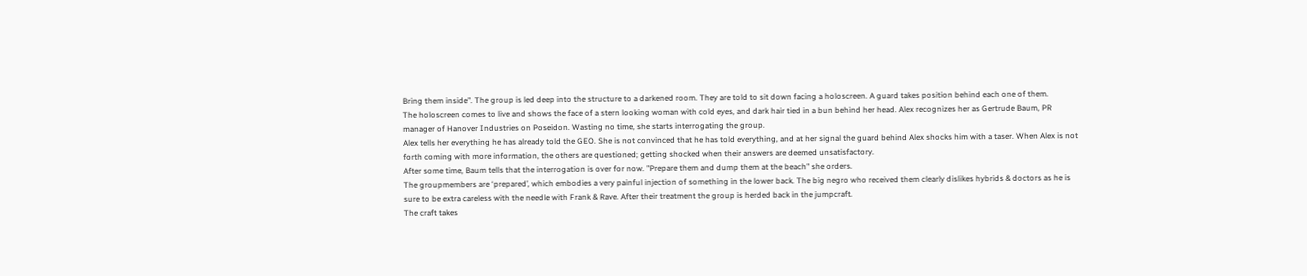Bring them inside". The group is led deep into the structure to a darkened room. They are told to sit down facing a holoscreen. A guard takes position behind each one of them.
The holoscreen comes to live and shows the face of a stern looking woman with cold eyes, and dark hair tied in a bun behind her head. Alex recognizes her as Gertrude Baum, PR manager of Hanover Industries on Poseidon. Wasting no time, she starts interrogating the group.
Alex tells her everything he has already told the GEO. She is not convinced that he has told everything, and at her signal the guard behind Alex shocks him with a taser. When Alex is not forth coming with more information, the others are questioned; getting shocked when their answers are deemed unsatisfactory.
After some time, Baum tells that the interrogation is over for now. "Prepare them and dump them at the beach" she orders.
The groupmembers are ‘prepared’, which embodies a very painful injection of something in the lower back. The big negro who received them clearly dislikes hybrids & doctors as he is sure to be extra careless with the needle with Frank & Rave. After their treatment the group is herded back in the jumpcraft.
The craft takes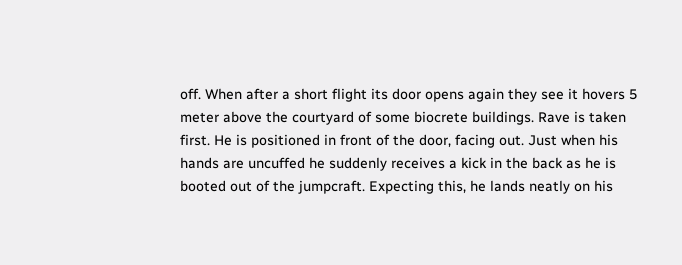off. When after a short flight its door opens again they see it hovers 5 meter above the courtyard of some biocrete buildings. Rave is taken first. He is positioned in front of the door, facing out. Just when his hands are uncuffed he suddenly receives a kick in the back as he is booted out of the jumpcraft. Expecting this, he lands neatly on his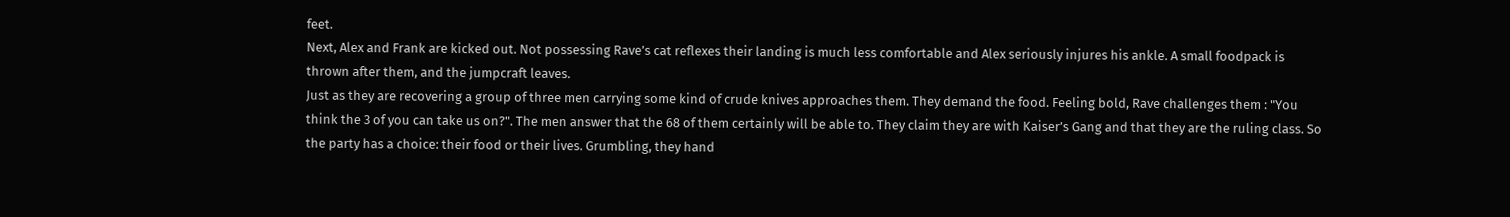feet.
Next, Alex and Frank are kicked out. Not possessing Rave’s cat reflexes their landing is much less comfortable and Alex seriously injures his ankle. A small foodpack is thrown after them, and the jumpcraft leaves.
Just as they are recovering a group of three men carrying some kind of crude knives approaches them. They demand the food. Feeling bold, Rave challenges them : "You think the 3 of you can take us on?". The men answer that the 68 of them certainly will be able to. They claim they are with Kaiser’s Gang and that they are the ruling class. So the party has a choice: their food or their lives. Grumbling, they hand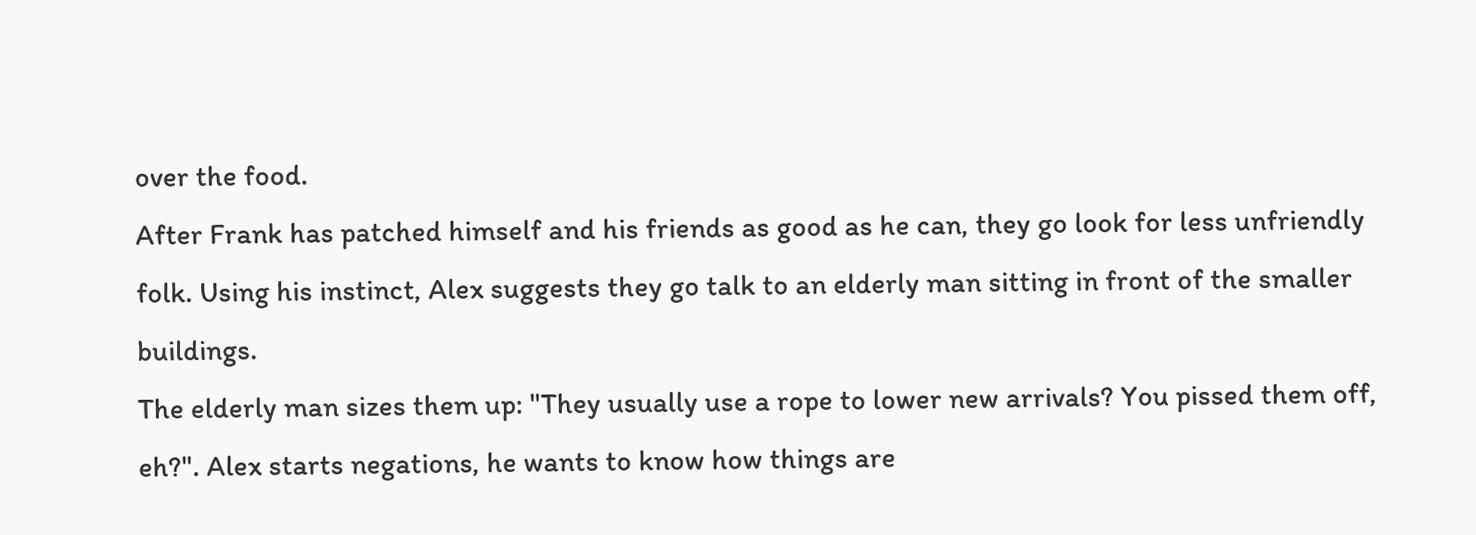over the food.
After Frank has patched himself and his friends as good as he can, they go look for less unfriendly folk. Using his instinct, Alex suggests they go talk to an elderly man sitting in front of the smaller buildings.
The elderly man sizes them up: "They usually use a rope to lower new arrivals? You pissed them off, eh?". Alex starts negations, he wants to know how things are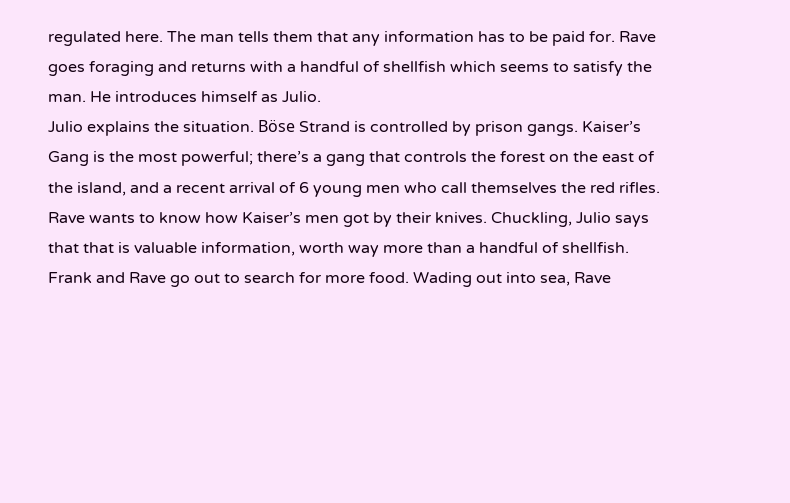regulated here. The man tells them that any information has to be paid for. Rave goes foraging and returns with a handful of shellfish which seems to satisfy the man. He introduces himself as Julio.
Julio explains the situation. Böse Strand is controlled by prison gangs. Kaiser’s Gang is the most powerful; there’s a gang that controls the forest on the east of the island, and a recent arrival of 6 young men who call themselves the red rifles. Rave wants to know how Kaiser’s men got by their knives. Chuckling, Julio says that that is valuable information, worth way more than a handful of shellfish.
Frank and Rave go out to search for more food. Wading out into sea, Rave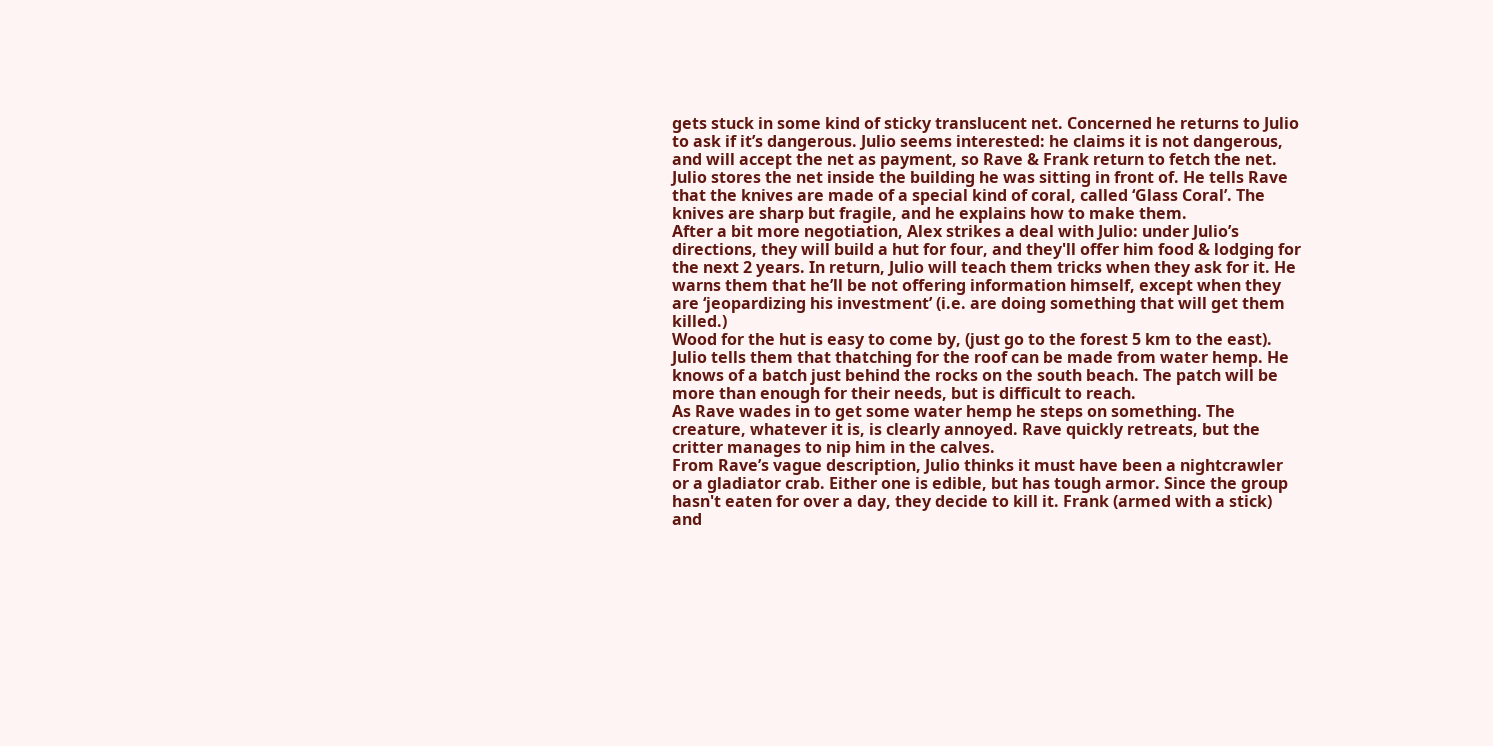gets stuck in some kind of sticky translucent net. Concerned he returns to Julio to ask if it’s dangerous. Julio seems interested: he claims it is not dangerous, and will accept the net as payment, so Rave & Frank return to fetch the net.
Julio stores the net inside the building he was sitting in front of. He tells Rave that the knives are made of a special kind of coral, called ‘Glass Coral’. The knives are sharp but fragile, and he explains how to make them.
After a bit more negotiation, Alex strikes a deal with Julio: under Julio’s directions, they will build a hut for four, and they'll offer him food & lodging for the next 2 years. In return, Julio will teach them tricks when they ask for it. He warns them that he’ll be not offering information himself, except when they are ‘jeopardizing his investment’ (i.e. are doing something that will get them killed.)
Wood for the hut is easy to come by, (just go to the forest 5 km to the east). Julio tells them that thatching for the roof can be made from water hemp. He knows of a batch just behind the rocks on the south beach. The patch will be more than enough for their needs, but is difficult to reach.
As Rave wades in to get some water hemp he steps on something. The creature, whatever it is, is clearly annoyed. Rave quickly retreats, but the critter manages to nip him in the calves.
From Rave’s vague description, Julio thinks it must have been a nightcrawler or a gladiator crab. Either one is edible, but has tough armor. Since the group hasn't eaten for over a day, they decide to kill it. Frank (armed with a stick) and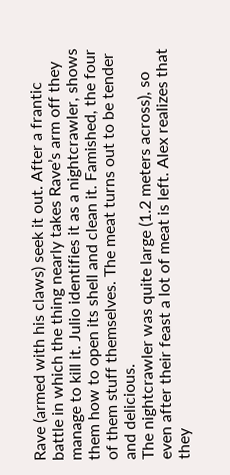Rave (armed with his claws) seek it out. After a frantic battle in which the thing nearly takes Rave’s arm off they manage to kill it. Julio identifies it as a nightcrawler, shows them how to open its shell and clean it. Famished, the four of them stuff themselves. The meat turns out to be tender and delicious.
The nightcrawler was quite large (1.2 meters across), so even after their feast a lot of meat is left. Alex realizes that they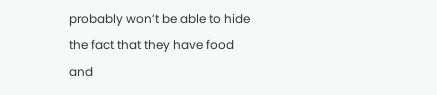probably won’t be able to hide the fact that they have food and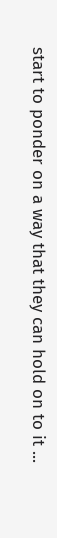start to ponder on a way that they can hold on to it ...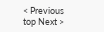< Previous top Next >